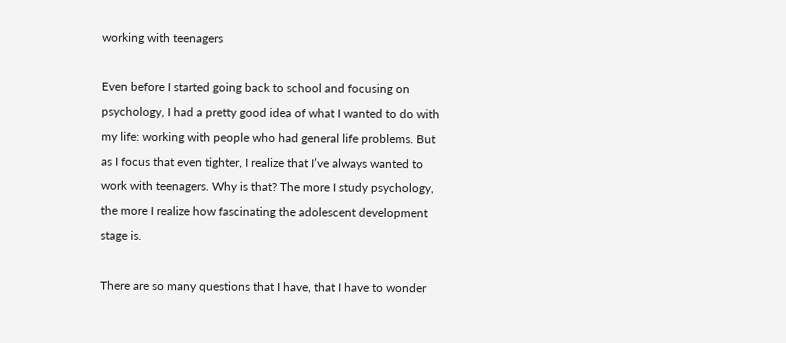working with teenagers

Even before I started going back to school and focusing on psychology, I had a pretty good idea of what I wanted to do with my life: working with people who had general life problems. But as I focus that even tighter, I realize that I’ve always wanted to work with teenagers. Why is that? The more I study psychology, the more I realize how fascinating the adolescent development stage is.

There are so many questions that I have, that I have to wonder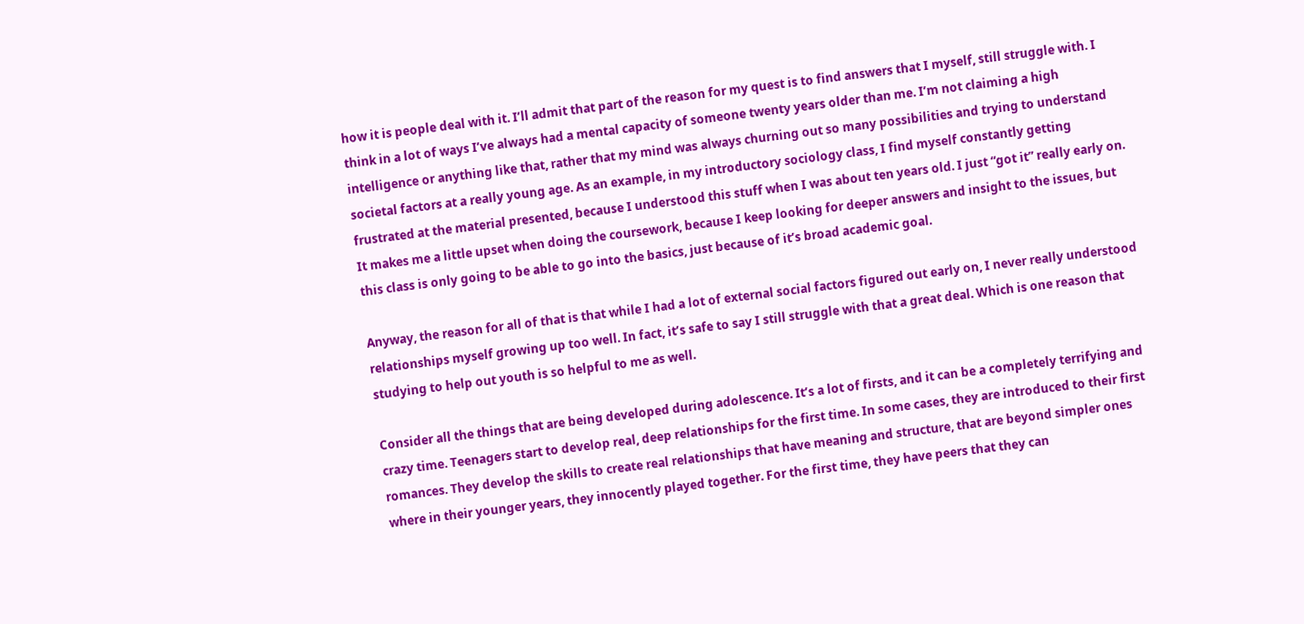how it is people deal with it. I’ll admit that part of the reason for my quest is to find answers that I myself, still struggle with. I think in a lot of ways I’ve always had a mental capacity of someone twenty years older than me. I’m not claiming a high intelligence or anything like that, rather that my mind was always churning out so many possibilities and trying to understand societal factors at a really young age. As an example, in my introductory sociology class, I find myself constantly getting frustrated at the material presented, because I understood this stuff when I was about ten years old. I just “got it” really early on. It makes me a little upset when doing the coursework, because I keep looking for deeper answers and insight to the issues, but this class is only going to be able to go into the basics, just because of it’s broad academic goal.

Anyway, the reason for all of that is that while I had a lot of external social factors figured out early on, I never really understood relationships myself growing up too well. In fact, it’s safe to say I still struggle with that a great deal. Which is one reason that studying to help out youth is so helpful to me as well.

Consider all the things that are being developed during adolescence. It’s a lot of firsts, and it can be a completely terrifying and crazy time. Teenagers start to develop real, deep relationships for the first time. In some cases, they are introduced to their first romances. They develop the skills to create real relationships that have meaning and structure, that are beyond simpler ones where in their younger years, they innocently played together. For the first time, they have peers that they can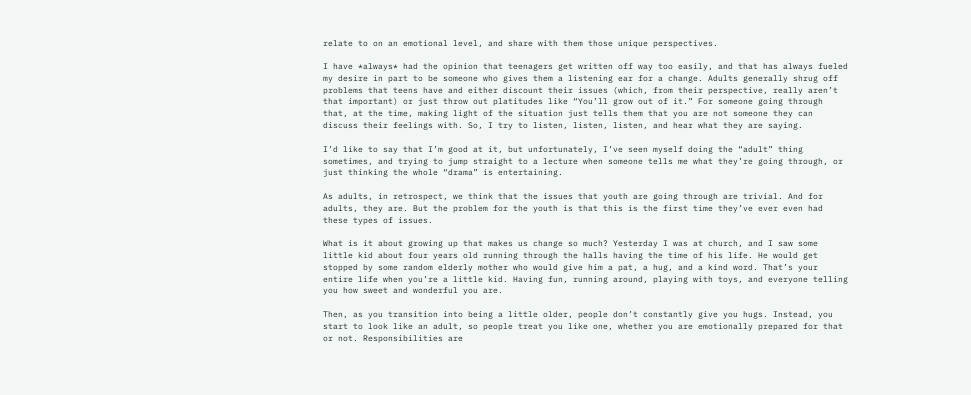relate to on an emotional level, and share with them those unique perspectives.

I have *always* had the opinion that teenagers get written off way too easily, and that has always fueled my desire in part to be someone who gives them a listening ear for a change. Adults generally shrug off problems that teens have and either discount their issues (which, from their perspective, really aren’t that important) or just throw out platitudes like “You’ll grow out of it.” For someone going through that, at the time, making light of the situation just tells them that you are not someone they can discuss their feelings with. So, I try to listen, listen, listen, and hear what they are saying.

I’d like to say that I’m good at it, but unfortunately, I’ve seen myself doing the “adult” thing sometimes, and trying to jump straight to a lecture when someone tells me what they’re going through, or just thinking the whole “drama” is entertaining.

As adults, in retrospect, we think that the issues that youth are going through are trivial. And for adults, they are. But the problem for the youth is that this is the first time they’ve ever even had these types of issues.

What is it about growing up that makes us change so much? Yesterday I was at church, and I saw some little kid about four years old running through the halls having the time of his life. He would get stopped by some random elderly mother who would give him a pat, a hug, and a kind word. That’s your entire life when you’re a little kid. Having fun, running around, playing with toys, and everyone telling you how sweet and wonderful you are.

Then, as you transition into being a little older, people don’t constantly give you hugs. Instead, you start to look like an adult, so people treat you like one, whether you are emotionally prepared for that or not. Responsibilities are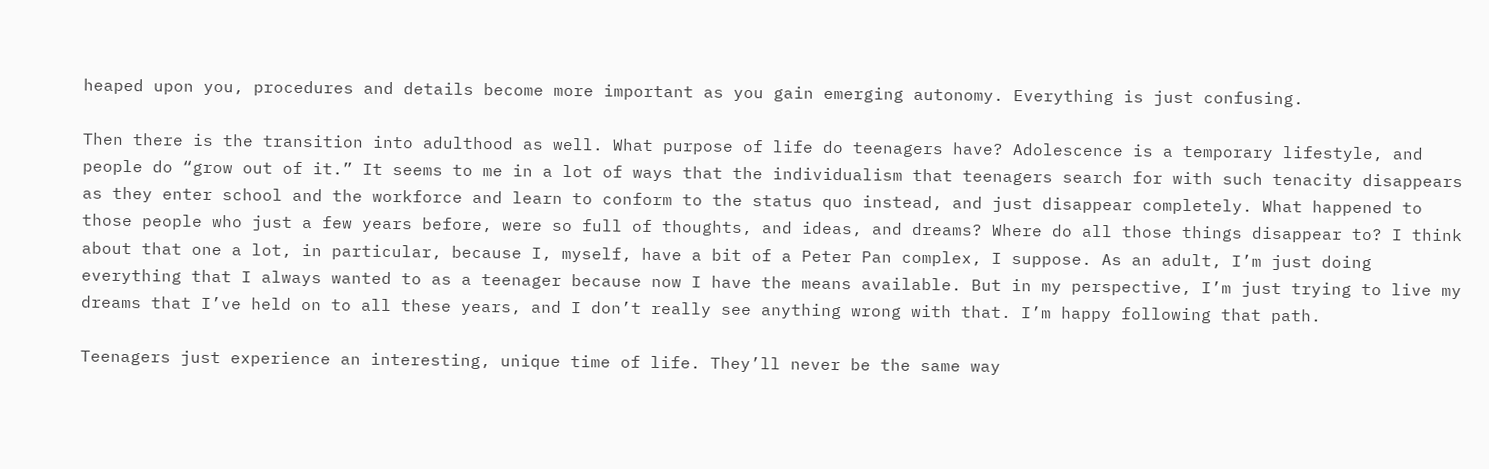heaped upon you, procedures and details become more important as you gain emerging autonomy. Everything is just confusing.

Then there is the transition into adulthood as well. What purpose of life do teenagers have? Adolescence is a temporary lifestyle, and people do “grow out of it.” It seems to me in a lot of ways that the individualism that teenagers search for with such tenacity disappears as they enter school and the workforce and learn to conform to the status quo instead, and just disappear completely. What happened to those people who just a few years before, were so full of thoughts, and ideas, and dreams? Where do all those things disappear to? I think about that one a lot, in particular, because I, myself, have a bit of a Peter Pan complex, I suppose. As an adult, I’m just doing everything that I always wanted to as a teenager because now I have the means available. But in my perspective, I’m just trying to live my dreams that I’ve held on to all these years, and I don’t really see anything wrong with that. I’m happy following that path.

Teenagers just experience an interesting, unique time of life. They’ll never be the same way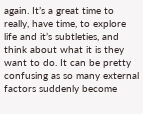again. It’s a great time to really, have time, to explore life and it’s subtleties, and think about what it is they want to do. It can be pretty confusing as so many external factors suddenly become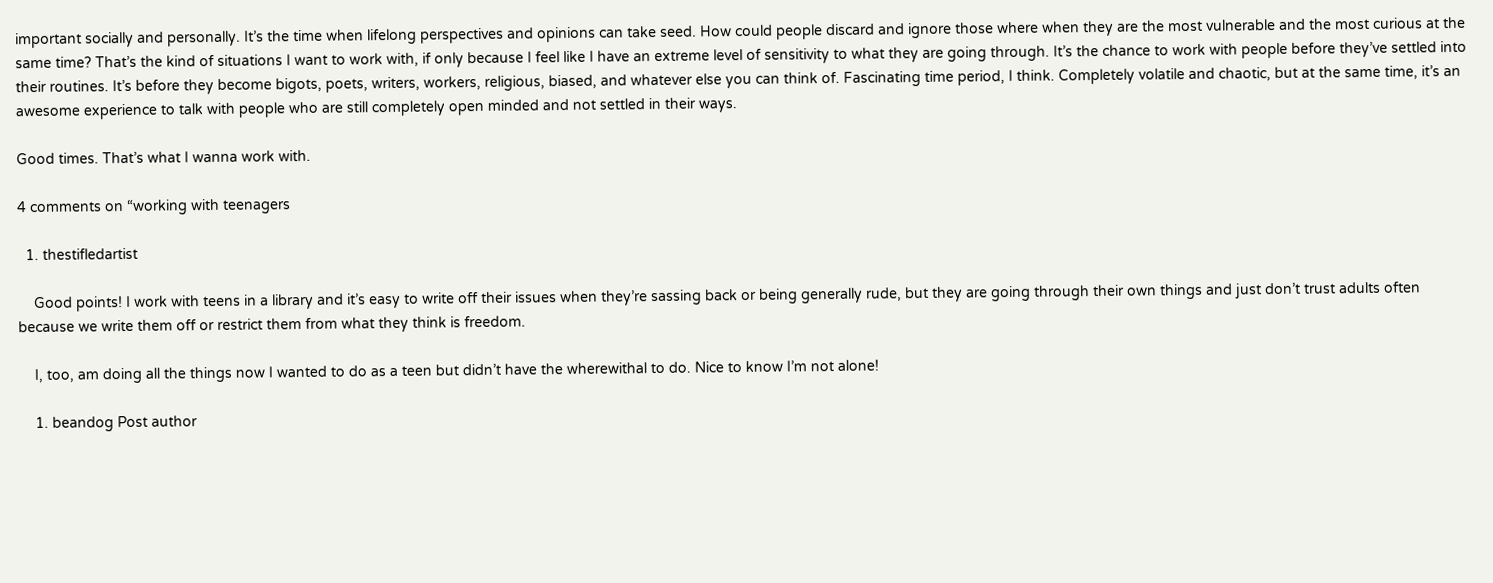important socially and personally. It’s the time when lifelong perspectives and opinions can take seed. How could people discard and ignore those where when they are the most vulnerable and the most curious at the same time? That’s the kind of situations I want to work with, if only because I feel like I have an extreme level of sensitivity to what they are going through. It’s the chance to work with people before they’ve settled into their routines. It’s before they become bigots, poets, writers, workers, religious, biased, and whatever else you can think of. Fascinating time period, I think. Completely volatile and chaotic, but at the same time, it’s an awesome experience to talk with people who are still completely open minded and not settled in their ways.

Good times. That’s what I wanna work with.

4 comments on “working with teenagers

  1. thestifledartist

    Good points! I work with teens in a library and it’s easy to write off their issues when they’re sassing back or being generally rude, but they are going through their own things and just don’t trust adults often because we write them off or restrict them from what they think is freedom.

    I, too, am doing all the things now I wanted to do as a teen but didn’t have the wherewithal to do. Nice to know I’m not alone!

    1. beandog Post author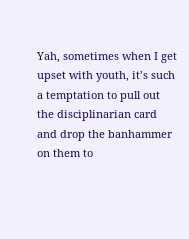Yah, sometimes when I get upset with youth, it’s such a temptation to pull out the disciplinarian card and drop the banhammer on them to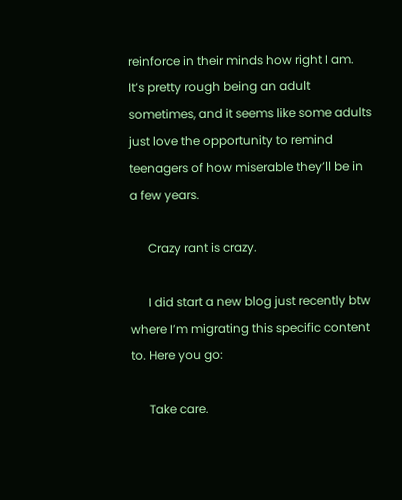reinforce in their minds how right I am. It’s pretty rough being an adult sometimes, and it seems like some adults just love the opportunity to remind teenagers of how miserable they’ll be in a few years.

      Crazy rant is crazy.

      I did start a new blog just recently btw where I’m migrating this specific content to. Here you go:

      Take care.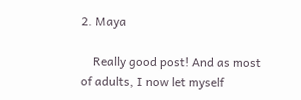2. Maya

    Really good post! And as most of adults, I now let myself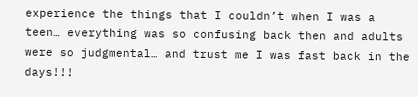experience the things that I couldn’t when I was a teen… everything was so confusing back then and adults were so judgmental… and trust me I was fast back in the days!!!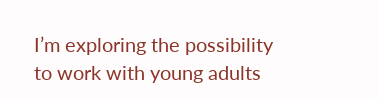I’m exploring the possibility to work with young adults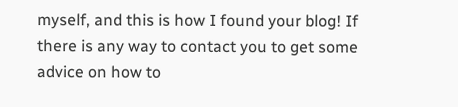myself, and this is how I found your blog! If there is any way to contact you to get some advice on how to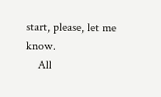start, please, let me know.
    All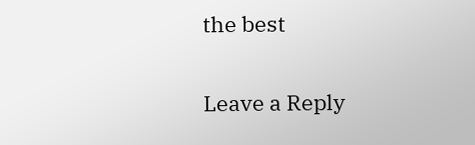the best


Leave a Reply